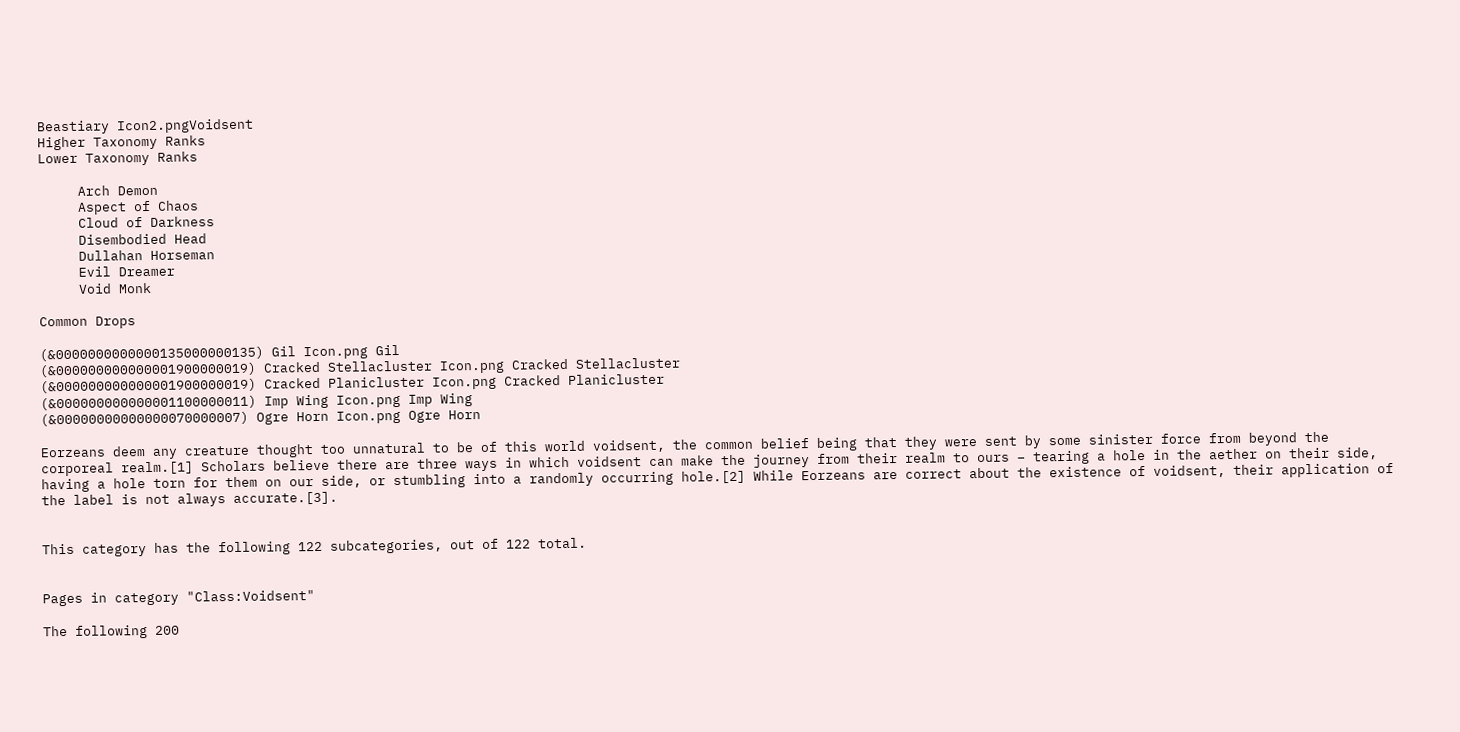Beastiary Icon2.pngVoidsent
Higher Taxonomy Ranks
Lower Taxonomy Ranks

     Arch Demon
     Aspect of Chaos
     Cloud of Darkness
     Disembodied Head
     Dullahan Horseman
     Evil Dreamer
     Void Monk

Common Drops

(&0000000000000135000000135) Gil Icon.png Gil
(&000000000000001900000019) Cracked Stellacluster Icon.png Cracked Stellacluster
(&000000000000001900000019) Cracked Planicluster Icon.png Cracked Planicluster
(&000000000000001100000011) Imp Wing Icon.png Imp Wing
(&00000000000000070000007) Ogre Horn Icon.png Ogre Horn

Eorzeans deem any creature thought too unnatural to be of this world voidsent, the common belief being that they were sent by some sinister force from beyond the corporeal realm.[1] Scholars believe there are three ways in which voidsent can make the journey from their realm to ours – tearing a hole in the aether on their side, having a hole torn for them on our side, or stumbling into a randomly occurring hole.[2] While Eorzeans are correct about the existence of voidsent, their application of the label is not always accurate.[3].


This category has the following 122 subcategories, out of 122 total.


Pages in category "Class:Voidsent"

The following 200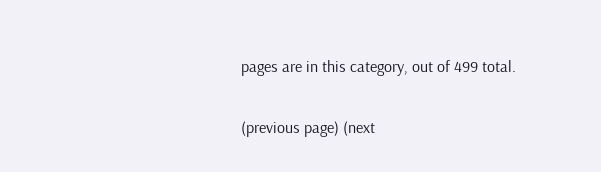pages are in this category, out of 499 total.

(previous page) (next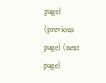page)
(previous page) (next page)